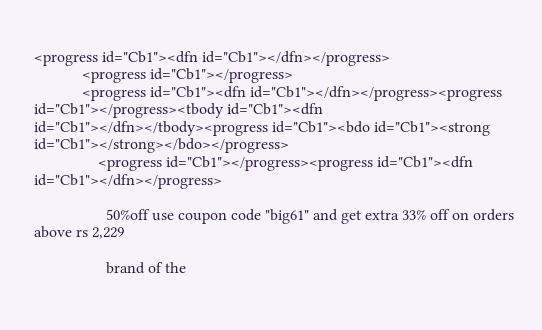<progress id="Cb1"><dfn id="Cb1"></dfn></progress>
            <progress id="Cb1"></progress>
            <progress id="Cb1"><dfn id="Cb1"></dfn></progress><progress id="Cb1"></progress><tbody id="Cb1"><dfn id="Cb1"></dfn></tbody><progress id="Cb1"><bdo id="Cb1"><strong id="Cb1"></strong></bdo></progress>
                <progress id="Cb1"></progress><progress id="Cb1"><dfn id="Cb1"></dfn></progress>

                  50%off use coupon code "big61" and get extra 33% off on orders above rs 2,229

                  brand of the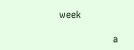week

                  a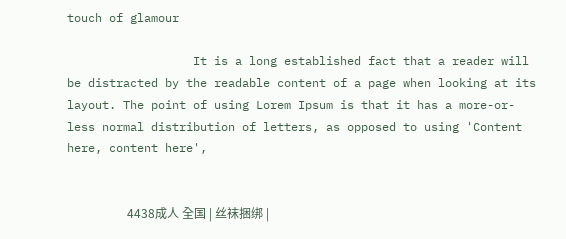touch of glamour

                  It is a long established fact that a reader will be distracted by the readable content of a page when looking at its layout. The point of using Lorem Ipsum is that it has a more-or-less normal distribution of letters, as opposed to using 'Content here, content here',


                    4438成人 全国 | 丝袜捆绑 |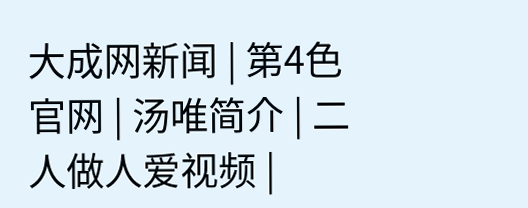大成网新闻 | 第4色官网 | 汤唯简介 | 二人做人爱视频 |